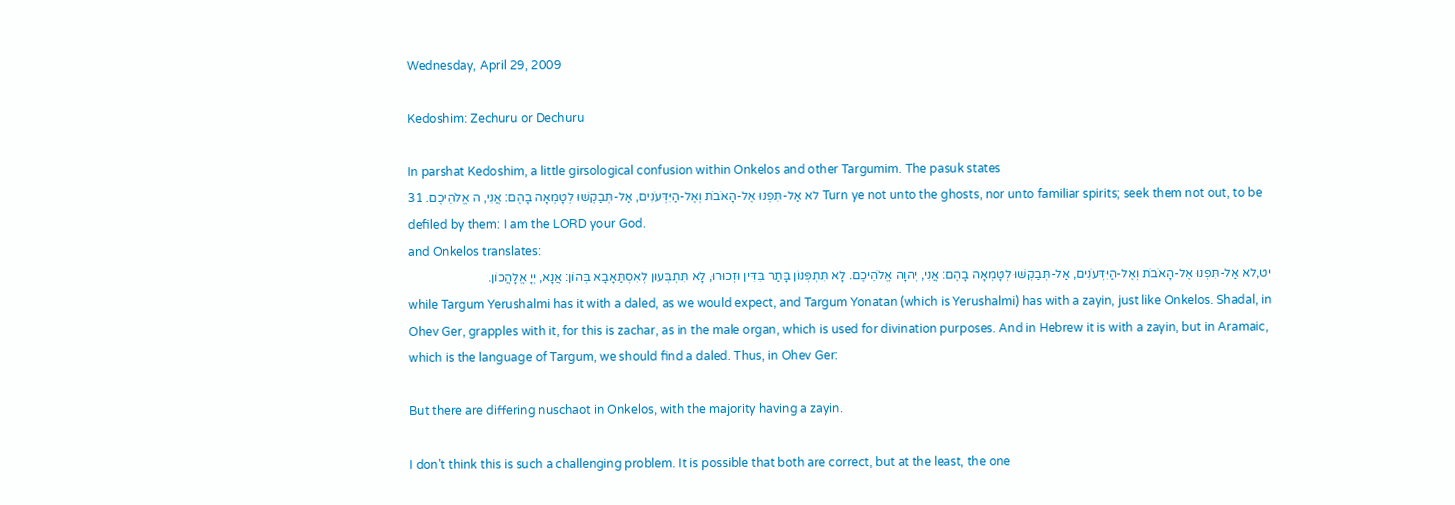Wednesday, April 29, 2009

Kedoshim: Zechuru or Dechuru

In parshat Kedoshim, a little girsological confusion within Onkelos and other Targumim. The pasuk states
לא אַל-תִּפְנוּ אֶל-הָאֹבֹת וְאֶל-הַיִּדְּעֹנִים, אַל-תְּבַקְשׁוּ לְטָמְאָה בָהֶם: אֲנִי, ה אֱלֹהֵיכֶם. 31 Turn ye not unto the ghosts, nor unto familiar spirits; seek them not out, to be defiled by them: I am the LORD your God.
and Onkelos translates:
יט,לא אַל-תִּפְנוּ אֶל-הָאֹבֹת וְאֶל-הַיִּדְּעֹנִים, אַל-תְּבַקְשׁוּ לְטָמְאָה בָהֶם: אֲנִי, יְהוָה אֱלֹהֵיכֶם. לָא תִּתְפְּנוֹן בָּתַר בִּדִּין וּזְכוּרוּ, לָא תִּתְבְּעוּן לְאִסְתַּאָבָא בְּהוֹן: אֲנָא, יְיָ אֱלָהֲכוֹן.
while Targum Yerushalmi has it with a daled, as we would expect, and Targum Yonatan (which is Yerushalmi) has with a zayin, just like Onkelos. Shadal, in Ohev Ger, grapples with it, for this is zachar, as in the male organ, which is used for divination purposes. And in Hebrew it is with a zayin, but in Aramaic, which is the language of Targum, we should find a daled. Thus, in Ohev Ger:

But there are differing nuschaot in Onkelos, with the majority having a zayin.

I don't think this is such a challenging problem. It is possible that both are correct, but at the least, the one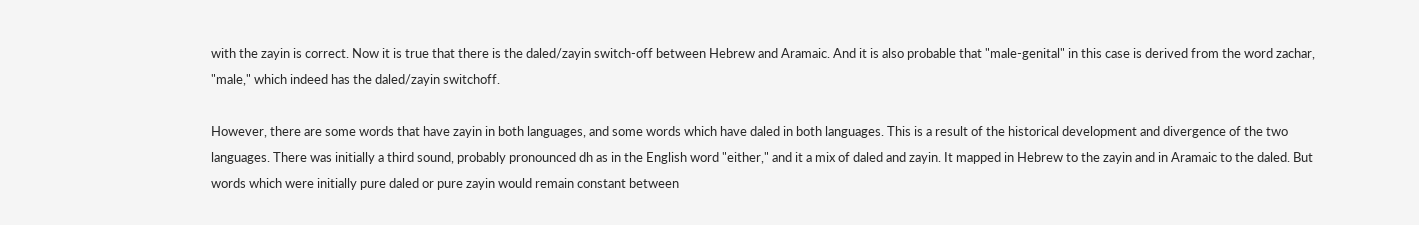with the zayin is correct. Now it is true that there is the daled/zayin switch-off between Hebrew and Aramaic. And it is also probable that "male-genital" in this case is derived from the word zachar, "male," which indeed has the daled/zayin switchoff.

However, there are some words that have zayin in both languages, and some words which have daled in both languages. This is a result of the historical development and divergence of the two languages. There was initially a third sound, probably pronounced dh as in the English word "either," and it a mix of daled and zayin. It mapped in Hebrew to the zayin and in Aramaic to the daled. But words which were initially pure daled or pure zayin would remain constant between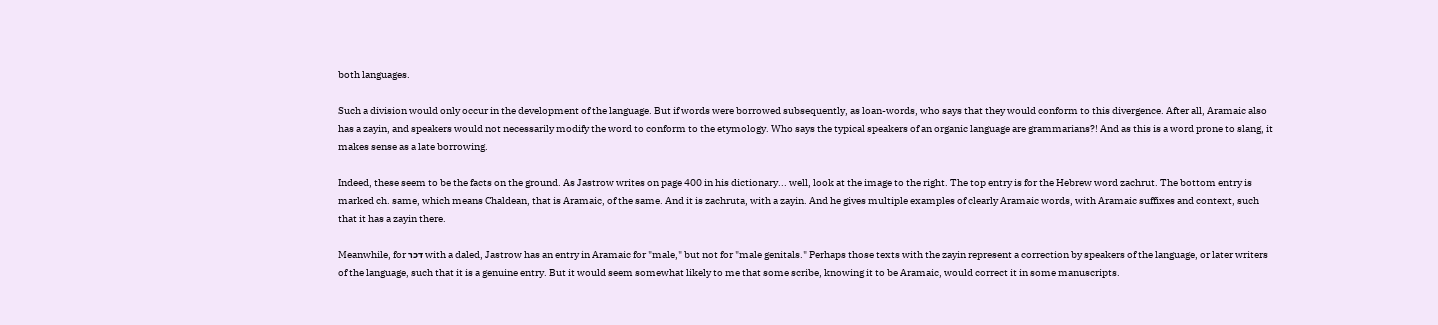both languages.

Such a division would only occur in the development of the language. But if words were borrowed subsequently, as loan-words, who says that they would conform to this divergence. After all, Aramaic also has a zayin, and speakers would not necessarily modify the word to conform to the etymology. Who says the typical speakers of an organic language are grammarians?! And as this is a word prone to slang, it makes sense as a late borrowing.

Indeed, these seem to be the facts on the ground. As Jastrow writes on page 400 in his dictionary... well, look at the image to the right. The top entry is for the Hebrew word zachrut. The bottom entry is marked ch. same, which means Chaldean, that is Aramaic, of the same. And it is zachruta, with a zayin. And he gives multiple examples of clearly Aramaic words, with Aramaic suffixes and context, such that it has a zayin there.

Meanwhile, for דכר with a daled, Jastrow has an entry in Aramaic for "male," but not for "male genitals." Perhaps those texts with the zayin represent a correction by speakers of the language, or later writers of the language, such that it is a genuine entry. But it would seem somewhat likely to me that some scribe, knowing it to be Aramaic, would correct it in some manuscripts.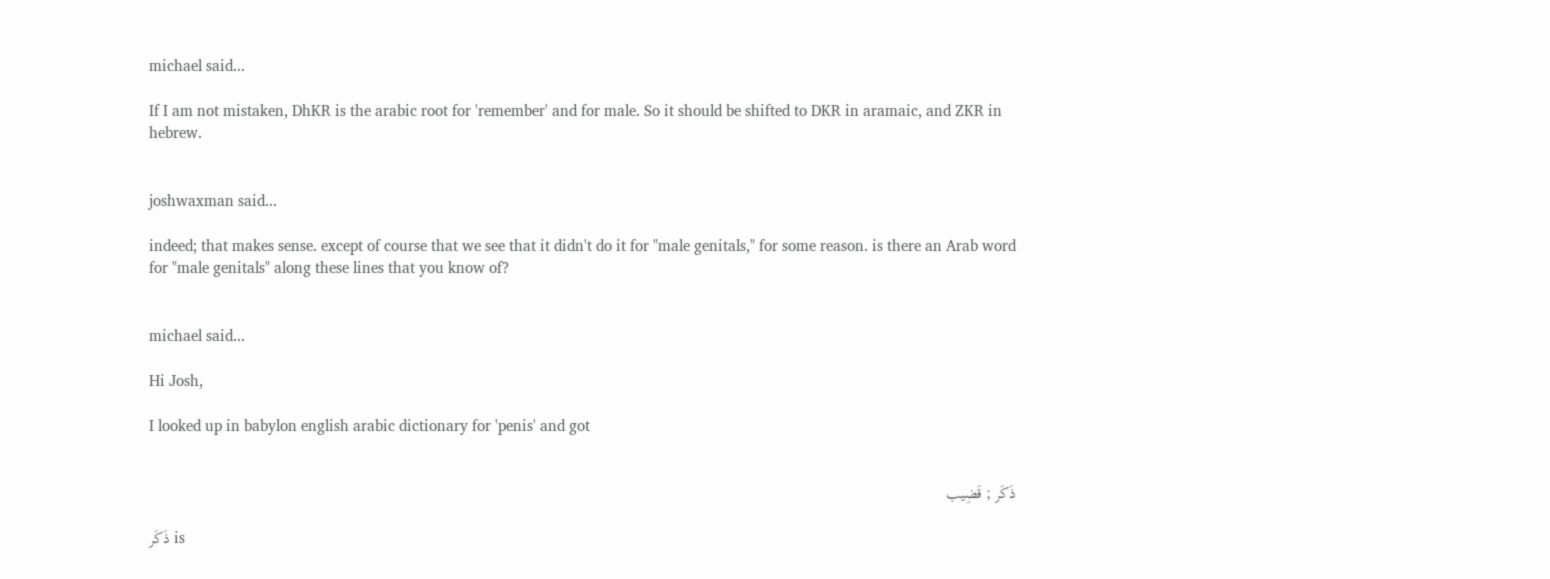michael said...

If I am not mistaken, DhKR is the arabic root for 'remember' and for male. So it should be shifted to DKR in aramaic, and ZKR in hebrew.


joshwaxman said...

indeed; that makes sense. except of course that we see that it didn't do it for "male genitals," for some reason. is there an Arab word for "male genitals" along these lines that you know of?


michael said...

Hi Josh,

I looked up in babylon english arabic dictionary for 'penis' and got


ذَكَر ; قَضِيب

ذَكَر is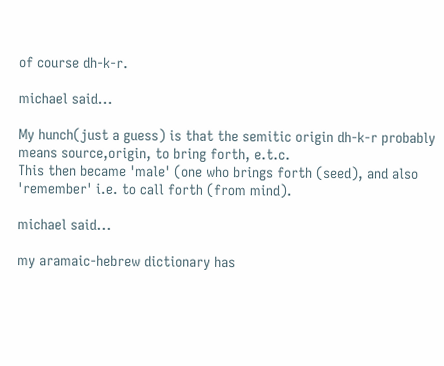of course dh-k-r.

michael said...

My hunch(just a guess) is that the semitic origin dh-k-r probably means source,origin, to bring forth, e.t.c.
This then became 'male' (one who brings forth (seed), and also 'remember' i.e. to call forth (from mind).

michael said...

my aramaic-hebrew dictionary has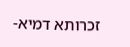זכרותא דמיא-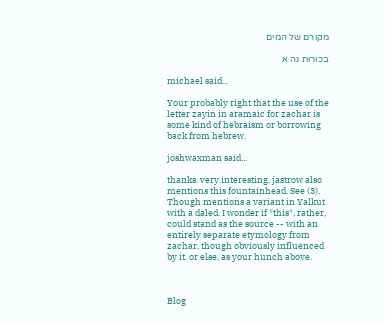מקורם של המים

בכורות נה א

michael said...

Your probably right that the use of the letter zayin in aramaic for zachar is some kind of hebraism or borrowing back from hebrew.

joshwaxman said...

thanks. very interesting. jastrow also mentions this fountainhead. See (3). Though mentions a variant in Yalkut with a daled. I wonder if *this*, rather, could stand as the source -- with an entirely separate etymology from zachar, though obviously influenced by it. or else, as your hunch above.



Blog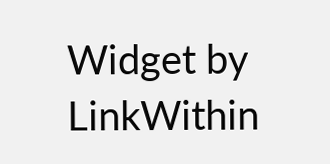Widget by LinkWithin